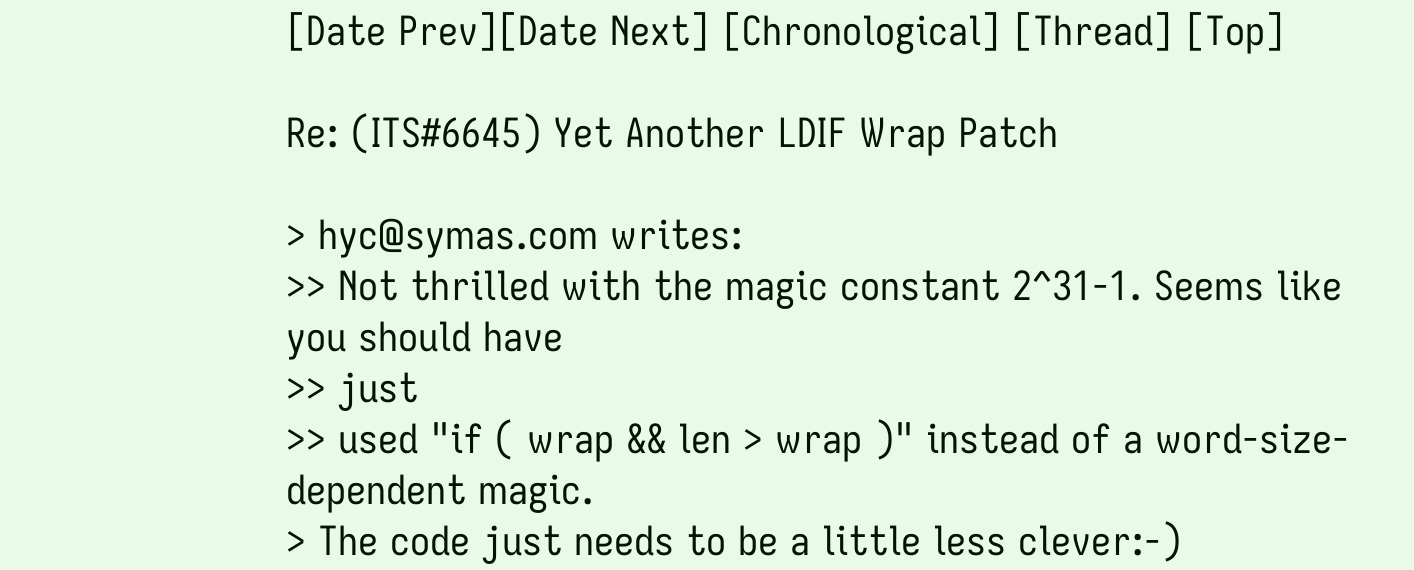[Date Prev][Date Next] [Chronological] [Thread] [Top]

Re: (ITS#6645) Yet Another LDIF Wrap Patch

> hyc@symas.com writes:
>> Not thrilled with the magic constant 2^31-1. Seems like you should have
>> just
>> used "if ( wrap && len > wrap )" instead of a word-size-dependent magic.
> The code just needs to be a little less clever:-)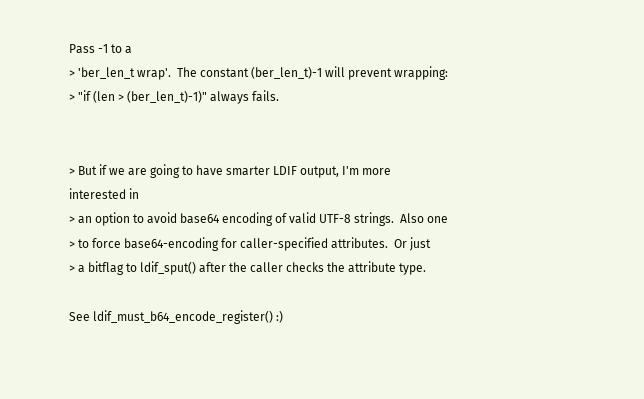Pass -1 to a
> 'ber_len_t wrap'.  The constant (ber_len_t)-1 will prevent wrapping:
> "if (len > (ber_len_t)-1)" always fails.


> But if we are going to have smarter LDIF output, I'm more interested in
> an option to avoid base64 encoding of valid UTF-8 strings.  Also one
> to force base64-encoding for caller-specified attributes.  Or just
> a bitflag to ldif_sput() after the caller checks the attribute type.

See ldif_must_b64_encode_register() :)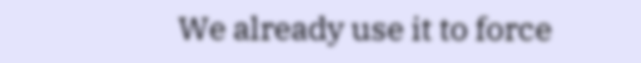We already use it to force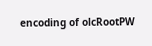encoding of olcRootPW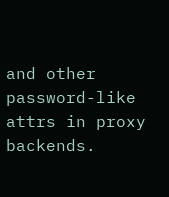and other password-like
attrs in proxy backends.